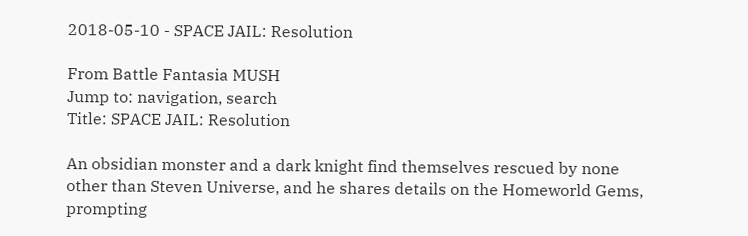2018-05-10 - SPACE JAIL: Resolution

From Battle Fantasia MUSH
Jump to: navigation, search
Title: SPACE JAIL: Resolution

An obsidian monster and a dark knight find themselves rescued by none other than Steven Universe, and he shares details on the Homeworld Gems, prompting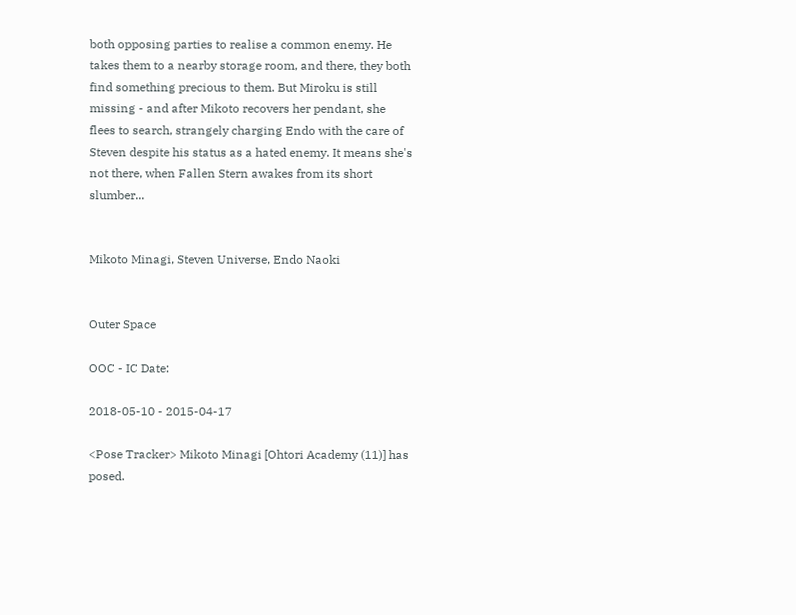both opposing parties to realise a common enemy. He takes them to a nearby storage room, and there, they both find something precious to them. But Miroku is still missing - and after Mikoto recovers her pendant, she flees to search, strangely charging Endo with the care of Steven despite his status as a hated enemy. It means she's not there, when Fallen Stern awakes from its short slumber...


Mikoto Minagi, Steven Universe, Endo Naoki


Outer Space

OOC - IC Date:

2018-05-10 - 2015-04-17

<Pose Tracker> Mikoto Minagi [Ohtori Academy (11)] has posed.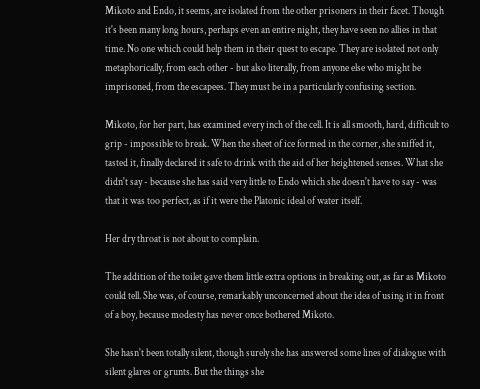Mikoto and Endo, it seems, are isolated from the other prisoners in their facet. Though it's been many long hours, perhaps even an entire night, they have seen no allies in that time. No one which could help them in their quest to escape. They are isolated not only metaphorically, from each other - but also literally, from anyone else who might be imprisoned, from the escapees. They must be in a particularly confusing section.

Mikoto, for her part, has examined every inch of the cell. It is all smooth, hard, difficult to grip - impossible to break. When the sheet of ice formed in the corner, she sniffed it, tasted it, finally declared it safe to drink with the aid of her heightened senses. What she didn't say - because she has said very little to Endo which she doesn't have to say - was that it was too perfect, as if it were the Platonic ideal of water itself.

Her dry throat is not about to complain.

The addition of the toilet gave them little extra options in breaking out, as far as Mikoto could tell. She was, of course, remarkably unconcerned about the idea of using it in front of a boy, because modesty has never once bothered Mikoto.

She hasn't been totally silent, though surely she has answered some lines of dialogue with silent glares or grunts. But the things she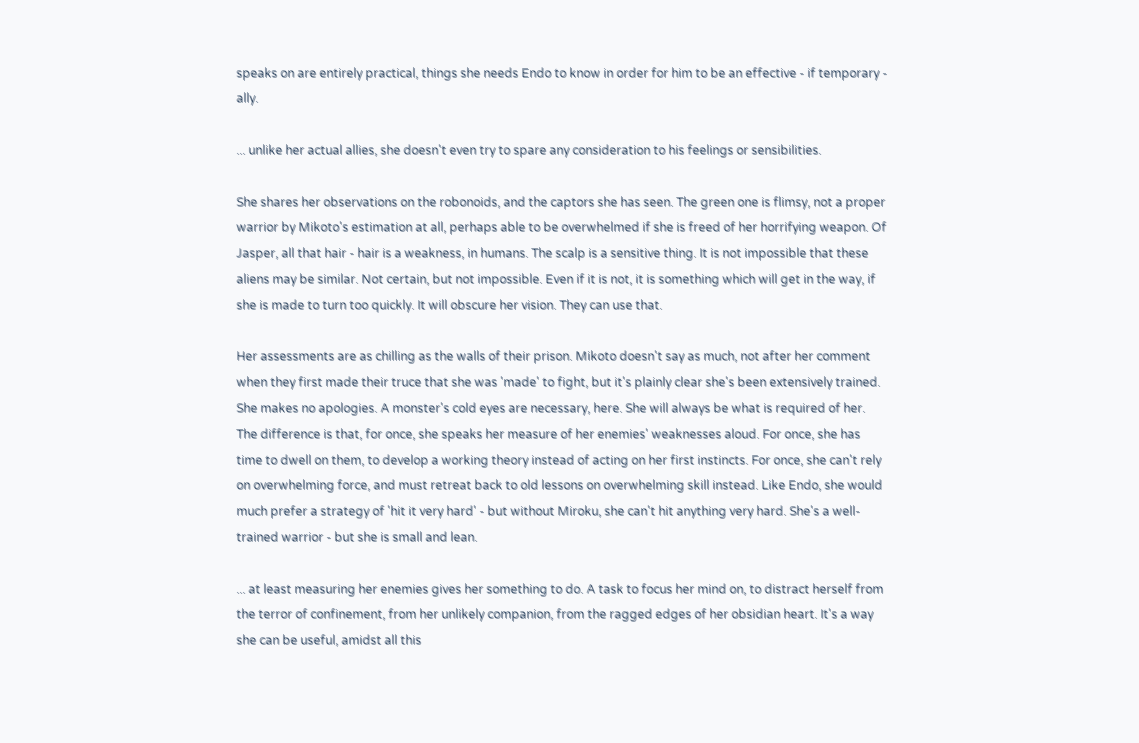speaks on are entirely practical, things she needs Endo to know in order for him to be an effective - if temporary - ally.

... unlike her actual allies, she doesn't even try to spare any consideration to his feelings or sensibilities.

She shares her observations on the robonoids, and the captors she has seen. The green one is flimsy, not a proper warrior by Mikoto's estimation at all, perhaps able to be overwhelmed if she is freed of her horrifying weapon. Of Jasper, all that hair - hair is a weakness, in humans. The scalp is a sensitive thing. It is not impossible that these aliens may be similar. Not certain, but not impossible. Even if it is not, it is something which will get in the way, if she is made to turn too quickly. It will obscure her vision. They can use that.

Her assessments are as chilling as the walls of their prison. Mikoto doesn't say as much, not after her comment when they first made their truce that she was 'made' to fight, but it's plainly clear she's been extensively trained. She makes no apologies. A monster's cold eyes are necessary, here. She will always be what is required of her. The difference is that, for once, she speaks her measure of her enemies' weaknesses aloud. For once, she has time to dwell on them, to develop a working theory instead of acting on her first instincts. For once, she can't rely on overwhelming force, and must retreat back to old lessons on overwhelming skill instead. Like Endo, she would much prefer a strategy of 'hit it very hard' - but without Miroku, she can't hit anything very hard. She's a well-trained warrior - but she is small and lean.

... at least measuring her enemies gives her something to do. A task to focus her mind on, to distract herself from the terror of confinement, from her unlikely companion, from the ragged edges of her obsidian heart. It's a way she can be useful, amidst all this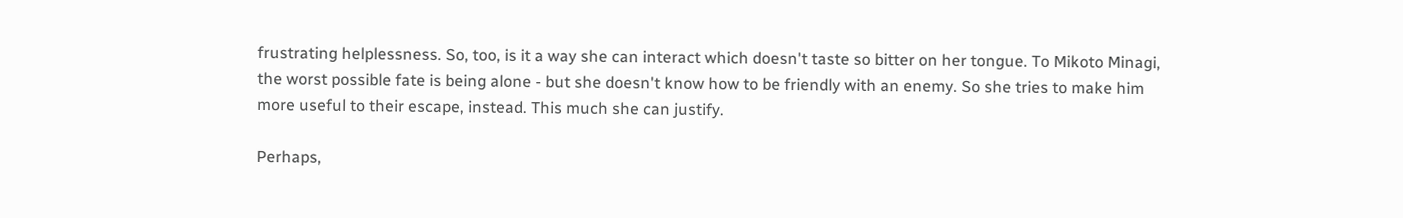frustrating helplessness. So, too, is it a way she can interact which doesn't taste so bitter on her tongue. To Mikoto Minagi, the worst possible fate is being alone - but she doesn't know how to be friendly with an enemy. So she tries to make him more useful to their escape, instead. This much she can justify.

Perhaps,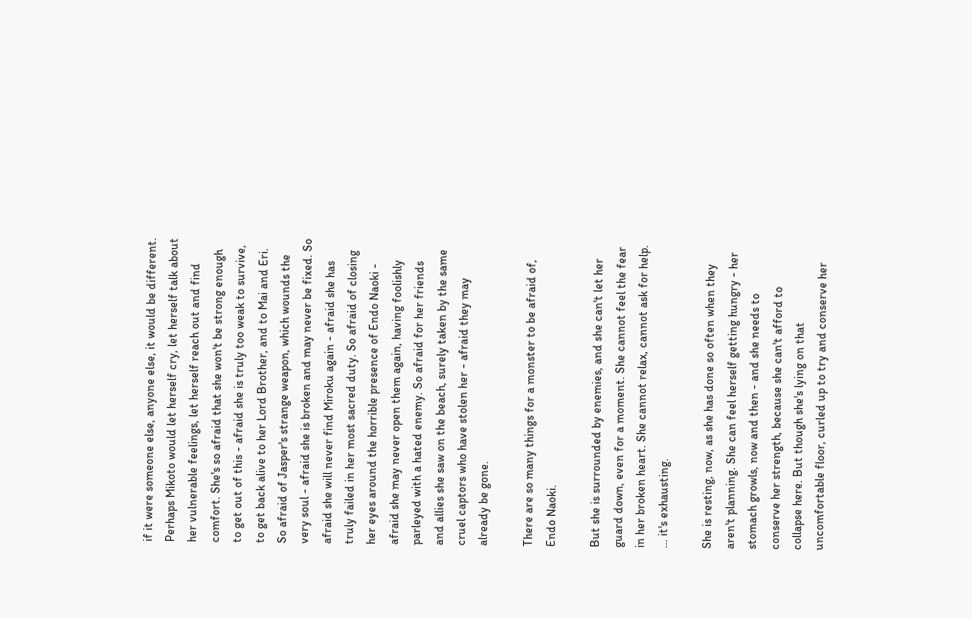if it were someone else, anyone else, it would be different. Perhaps Mikoto would let herself cry, let herself talk about her vulnerable feelings, let herself reach out and find comfort. She's so afraid that she won't be strong enough to get out of this - afraid she is truly too weak to survive, to get back alive to her Lord Brother, and to Mai and Eri. So afraid of Jasper's strange weapon, which wounds the very soul - afraid she is broken and may never be fixed. So afraid she will never find Miroku again - afraid she has truly failed in her most sacred duty. So afraid of closing her eyes around the horrible presence of Endo Naoki - afraid she may never open them again, having foolishly parleyed with a hated enemy. So afraid for her friends and allies she saw on the beach, surely taken by the same cruel captors who have stolen her - afraid they may already be gone.

There are so many things for a monster to be afraid of, Endo Naoki.

But she is surrounded by enemies, and she can't let her guard down, even for a moment. She cannot feel the fear in her broken heart. She cannot relax, cannot ask for help. ... it's exhausting.

She is resting, now, as she has done so often when they aren't planning. She can feel herself getting hungry - her stomach growls, now and then - and she needs to conserve her strength, because she can't afford to collapse here. But though she's lying on that uncomfortable floor, curled up to try and conserve her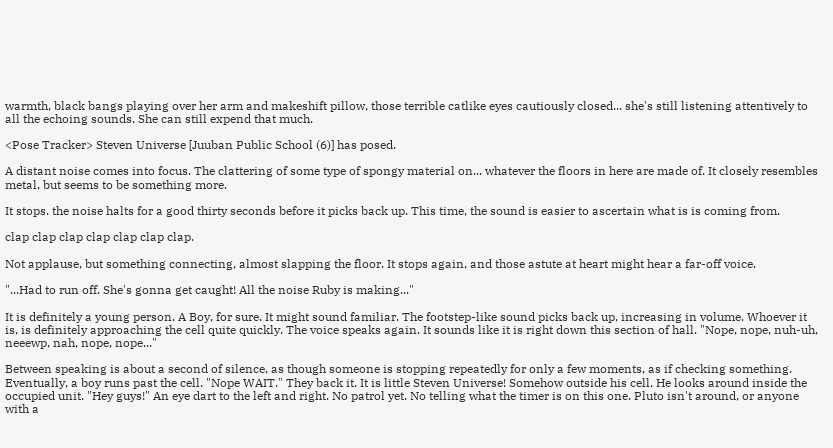warmth, black bangs playing over her arm and makeshift pillow, those terrible catlike eyes cautiously closed... she's still listening attentively to all the echoing sounds. She can still expend that much.

<Pose Tracker> Steven Universe [Juuban Public School (6)] has posed.

A distant noise comes into focus. The clattering of some type of spongy material on... whatever the floors in here are made of. It closely resembles metal, but seems to be something more.

It stops. the noise halts for a good thirty seconds before it picks back up. This time, the sound is easier to ascertain what is is coming from.

clap clap clap clap clap clap clap.

Not applause, but something connecting, almost slapping the floor. It stops again, and those astute at heart might hear a far-off voice.

"...Had to run off. She's gonna get caught! All the noise Ruby is making..."

It is definitely a young person. A Boy, for sure. It might sound familiar. The footstep-like sound picks back up, increasing in volume. Whoever it is, is definitely approaching the cell quite quickly. The voice speaks again. It sounds like it is right down this section of hall. "Nope, nope, nuh-uh, neeewp, nah, nope, nope..."

Between speaking is about a second of silence, as though someone is stopping repeatedly for only a few moments, as if checking something. Eventually, a boy runs past the cell. "Nope WAIT." They back it. It is little Steven Universe! Somehow outside his cell. He looks around inside the occupied unit. "Hey guys!" An eye dart to the left and right. No patrol yet. No telling what the timer is on this one. Pluto isn't around, or anyone with a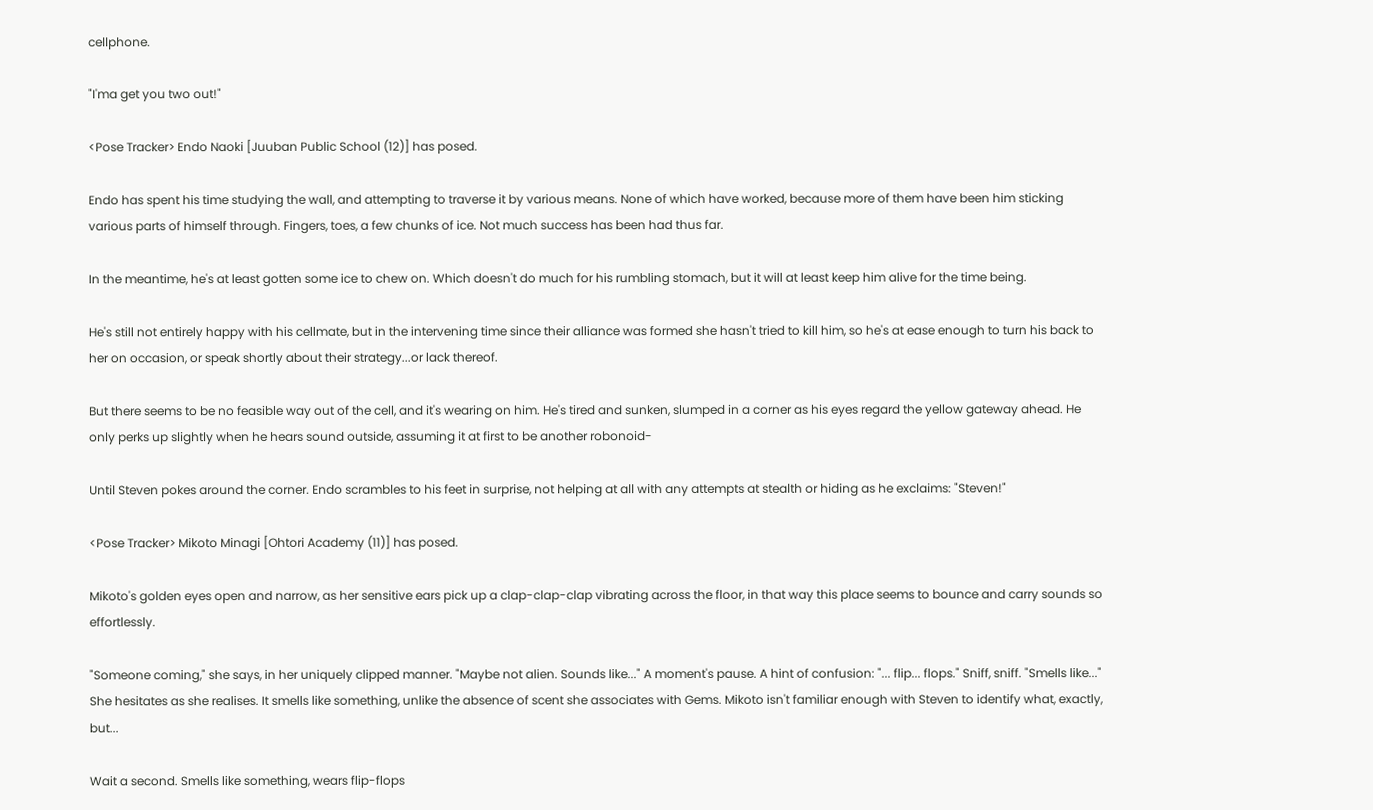cellphone.

"I'ma get you two out!"

<Pose Tracker> Endo Naoki [Juuban Public School (12)] has posed.

Endo has spent his time studying the wall, and attempting to traverse it by various means. None of which have worked, because more of them have been him sticking various parts of himself through. Fingers, toes, a few chunks of ice. Not much success has been had thus far.

In the meantime, he's at least gotten some ice to chew on. Which doesn't do much for his rumbling stomach, but it will at least keep him alive for the time being.

He's still not entirely happy with his cellmate, but in the intervening time since their alliance was formed she hasn't tried to kill him, so he's at ease enough to turn his back to her on occasion, or speak shortly about their strategy...or lack thereof.

But there seems to be no feasible way out of the cell, and it's wearing on him. He's tired and sunken, slumped in a corner as his eyes regard the yellow gateway ahead. He only perks up slightly when he hears sound outside, assuming it at first to be another robonoid-

Until Steven pokes around the corner. Endo scrambles to his feet in surprise, not helping at all with any attempts at stealth or hiding as he exclaims: "Steven!"

<Pose Tracker> Mikoto Minagi [Ohtori Academy (11)] has posed.

Mikoto's golden eyes open and narrow, as her sensitive ears pick up a clap-clap-clap vibrating across the floor, in that way this place seems to bounce and carry sounds so effortlessly.

"Someone coming," she says, in her uniquely clipped manner. "Maybe not alien. Sounds like..." A moment's pause. A hint of confusion: "... flip... flops." Sniff, sniff. "Smells like..." She hesitates as she realises. It smells like something, unlike the absence of scent she associates with Gems. Mikoto isn't familiar enough with Steven to identify what, exactly, but...

Wait a second. Smells like something, wears flip-flops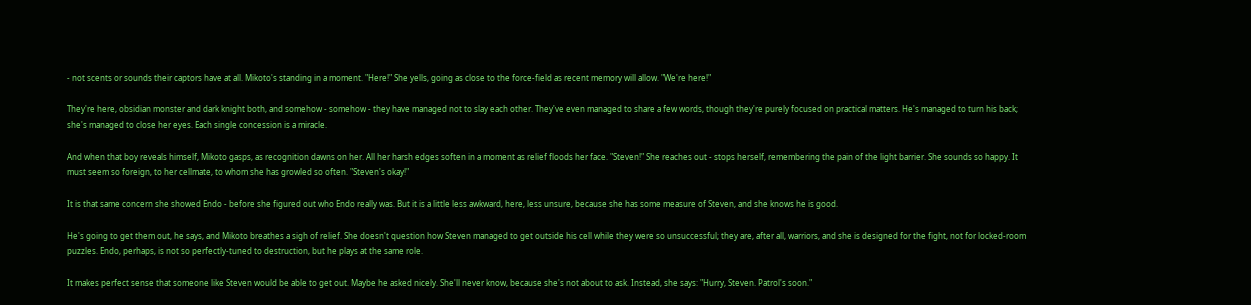- not scents or sounds their captors have at all. Mikoto's standing in a moment. "Here!" She yells, going as close to the force-field as recent memory will allow. "We're here!"

They're here, obsidian monster and dark knight both, and somehow - somehow - they have managed not to slay each other. They've even managed to share a few words, though they're purely focused on practical matters. He's managed to turn his back; she's managed to close her eyes. Each single concession is a miracle.

And when that boy reveals himself, Mikoto gasps, as recognition dawns on her. All her harsh edges soften in a moment as relief floods her face. "Steven!" She reaches out - stops herself, remembering the pain of the light barrier. She sounds so happy. It must seem so foreign, to her cellmate, to whom she has growled so often. "Steven's okay!"

It is that same concern she showed Endo - before she figured out who Endo really was. But it is a little less awkward, here, less unsure, because she has some measure of Steven, and she knows he is good.

He's going to get them out, he says, and Mikoto breathes a sigh of relief. She doesn't question how Steven managed to get outside his cell while they were so unsuccessful; they are, after all, warriors, and she is designed for the fight, not for locked-room puzzles. Endo, perhaps, is not so perfectly-tuned to destruction, but he plays at the same role.

It makes perfect sense that someone like Steven would be able to get out. Maybe he asked nicely. She'll never know, because she's not about to ask. Instead, she says: "Hurry, Steven. Patrol's soon."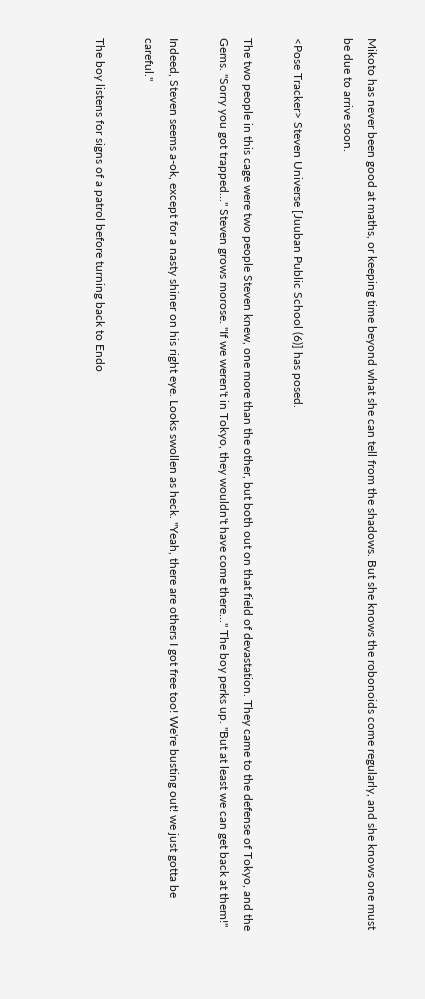Mikoto has never been good at maths, or keeping time beyond what she can tell from the shadows. But she knows the robonoids come regularly, and she knows one must be due to arrive soon.

<Pose Tracker> Steven Universe [Juuban Public School (6)] has posed.

The two people in this cage were two people Steven knew, one more than the other, but both out on that field of devastation. They came to the defense of Tokyo, and the Gems. "Sorry you got trapped..." Steven grows morose. "If we weren't in Tokyo, they wouldn't have come there..." The boy perks up. "But at least we can get back at them!"

Indeed, Steven seems a-ok, except for a nasty shiner on his right eye. Looks swollen as heck. "Yeah, there are others I got free too! We're busting out! we just gotta be careful."

The boy listens for signs of a patrol before turning back to Endo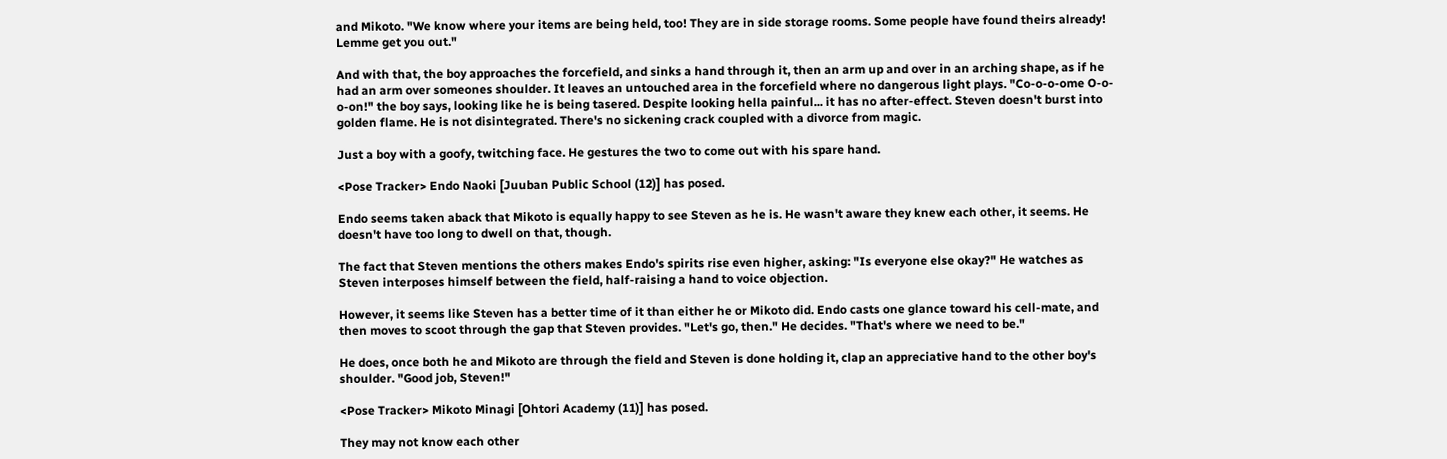and Mikoto. "We know where your items are being held, too! They are in side storage rooms. Some people have found theirs already! Lemme get you out."

And with that, the boy approaches the forcefield, and sinks a hand through it, then an arm up and over in an arching shape, as if he had an arm over someones shoulder. It leaves an untouched area in the forcefield where no dangerous light plays. "Co-o-o-ome O-o-o-on!" the boy says, looking like he is being tasered. Despite looking hella painful... it has no after-effect. Steven doesn't burst into golden flame. He is not disintegrated. There's no sickening crack coupled with a divorce from magic.

Just a boy with a goofy, twitching face. He gestures the two to come out with his spare hand.

<Pose Tracker> Endo Naoki [Juuban Public School (12)] has posed.

Endo seems taken aback that Mikoto is equally happy to see Steven as he is. He wasn't aware they knew each other, it seems. He doesn't have too long to dwell on that, though.

The fact that Steven mentions the others makes Endo's spirits rise even higher, asking: "Is everyone else okay?" He watches as Steven interposes himself between the field, half-raising a hand to voice objection.

However, it seems like Steven has a better time of it than either he or Mikoto did. Endo casts one glance toward his cell-mate, and then moves to scoot through the gap that Steven provides. "Let's go, then." He decides. "That's where we need to be."

He does, once both he and Mikoto are through the field and Steven is done holding it, clap an appreciative hand to the other boy's shoulder. "Good job, Steven!"

<Pose Tracker> Mikoto Minagi [Ohtori Academy (11)] has posed.

They may not know each other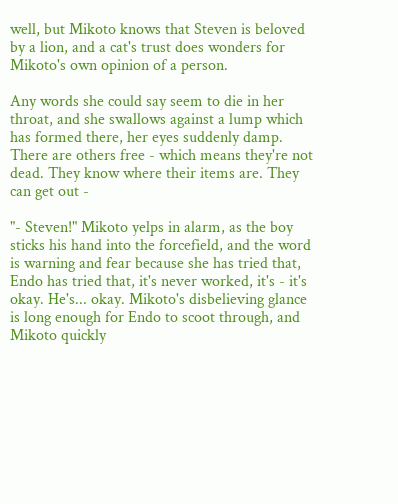well, but Mikoto knows that Steven is beloved by a lion, and a cat's trust does wonders for Mikoto's own opinion of a person.

Any words she could say seem to die in her throat, and she swallows against a lump which has formed there, her eyes suddenly damp. There are others free - which means they're not dead. They know where their items are. They can get out -

"- Steven!" Mikoto yelps in alarm, as the boy sticks his hand into the forcefield, and the word is warning and fear because she has tried that, Endo has tried that, it's never worked, it's - it's okay. He's... okay. Mikoto's disbelieving glance is long enough for Endo to scoot through, and Mikoto quickly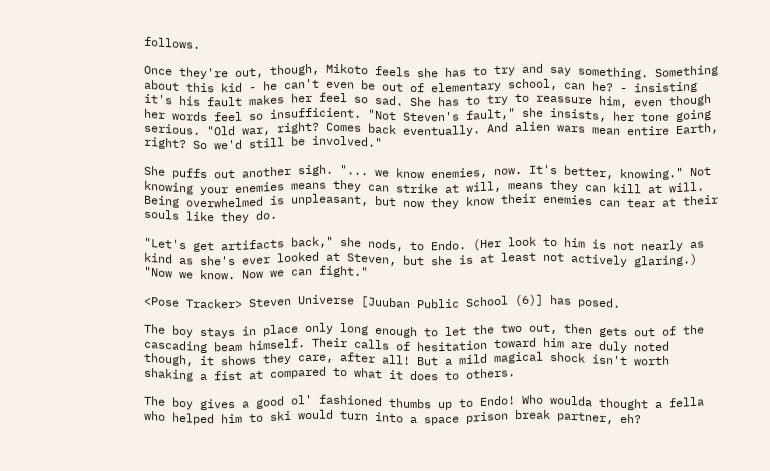follows.

Once they're out, though, Mikoto feels she has to try and say something. Something about this kid - he can't even be out of elementary school, can he? - insisting it's his fault makes her feel so sad. She has to try to reassure him, even though her words feel so insufficient. "Not Steven's fault," she insists, her tone going serious. "Old war, right? Comes back eventually. And alien wars mean entire Earth, right? So we'd still be involved."

She puffs out another sigh. "... we know enemies, now. It's better, knowing." Not knowing your enemies means they can strike at will, means they can kill at will. Being overwhelmed is unpleasant, but now they know their enemies can tear at their souls like they do.

"Let's get artifacts back," she nods, to Endo. (Her look to him is not nearly as kind as she's ever looked at Steven, but she is at least not actively glaring.) "Now we know. Now we can fight."

<Pose Tracker> Steven Universe [Juuban Public School (6)] has posed.

The boy stays in place only long enough to let the two out, then gets out of the cascading beam himself. Their calls of hesitation toward him are duly noted though, it shows they care, after all! But a mild magical shock isn't worth shaking a fist at compared to what it does to others.

The boy gives a good ol' fashioned thumbs up to Endo! Who woulda thought a fella who helped him to ski would turn into a space prison break partner, eh?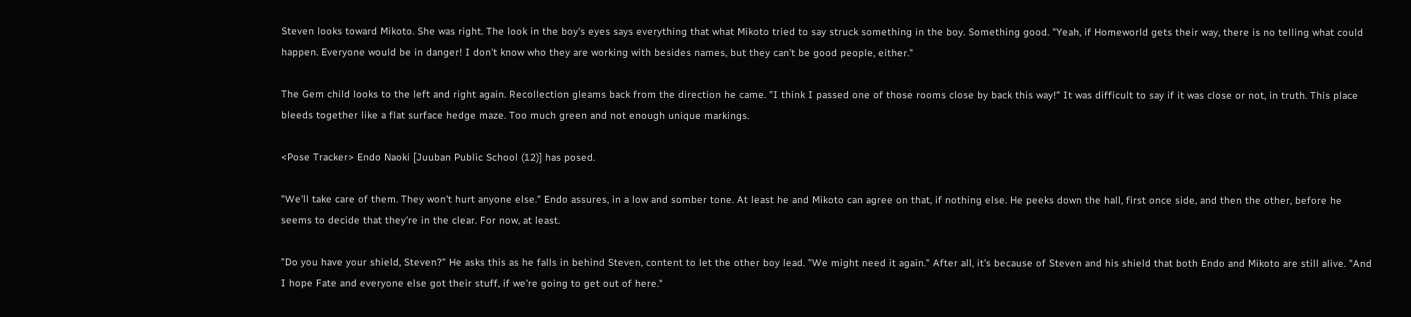Steven looks toward Mikoto. She was right. The look in the boy's eyes says everything that what Mikoto tried to say struck something in the boy. Something good. "Yeah, if Homeworld gets their way, there is no telling what could happen. Everyone would be in danger! I don't know who they are working with besides names, but they can't be good people, either."

The Gem child looks to the left and right again. Recollection gleams back from the direction he came. "I think I passed one of those rooms close by back this way!" It was difficult to say if it was close or not, in truth. This place bleeds together like a flat surface hedge maze. Too much green and not enough unique markings.

<Pose Tracker> Endo Naoki [Juuban Public School (12)] has posed.

"We'll take care of them. They won't hurt anyone else." Endo assures, in a low and somber tone. At least he and Mikoto can agree on that, if nothing else. He peeks down the hall, first once side, and then the other, before he seems to decide that they're in the clear. For now, at least.

"Do you have your shield, Steven?" He asks this as he falls in behind Steven, content to let the other boy lead. "We might need it again." After all, it's because of Steven and his shield that both Endo and Mikoto are still alive. "And I hope Fate and everyone else got their stuff, if we're going to get out of here."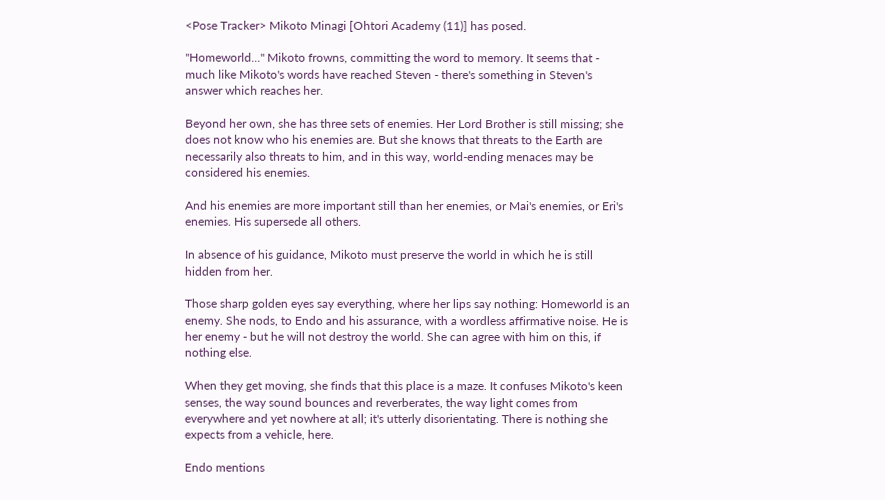<Pose Tracker> Mikoto Minagi [Ohtori Academy (11)] has posed.

"Homeworld..." Mikoto frowns, committing the word to memory. It seems that - much like Mikoto's words have reached Steven - there's something in Steven's answer which reaches her.

Beyond her own, she has three sets of enemies. Her Lord Brother is still missing; she does not know who his enemies are. But she knows that threats to the Earth are necessarily also threats to him, and in this way, world-ending menaces may be considered his enemies.

And his enemies are more important still than her enemies, or Mai's enemies, or Eri's enemies. His supersede all others.

In absence of his guidance, Mikoto must preserve the world in which he is still hidden from her.

Those sharp golden eyes say everything, where her lips say nothing: Homeworld is an enemy. She nods, to Endo and his assurance, with a wordless affirmative noise. He is her enemy - but he will not destroy the world. She can agree with him on this, if nothing else.

When they get moving, she finds that this place is a maze. It confuses Mikoto's keen senses, the way sound bounces and reverberates, the way light comes from everywhere and yet nowhere at all; it's utterly disorientating. There is nothing she expects from a vehicle, here.

Endo mentions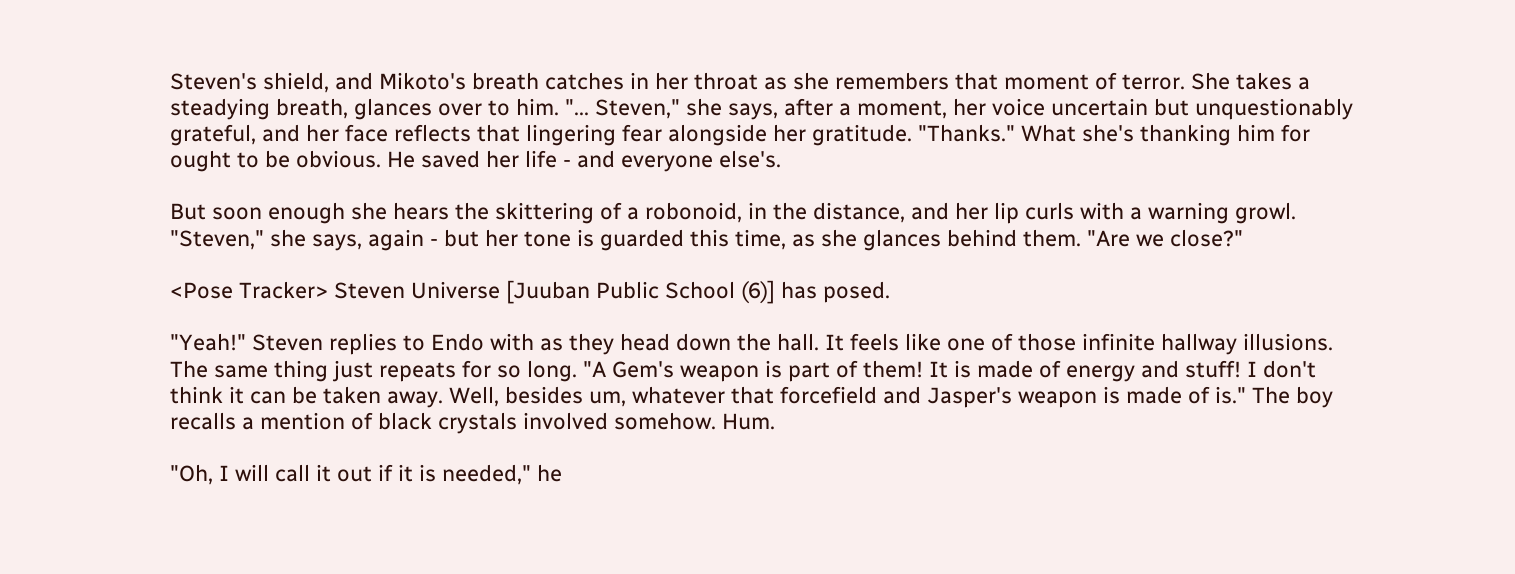Steven's shield, and Mikoto's breath catches in her throat as she remembers that moment of terror. She takes a steadying breath, glances over to him. "... Steven," she says, after a moment, her voice uncertain but unquestionably grateful, and her face reflects that lingering fear alongside her gratitude. "Thanks." What she's thanking him for ought to be obvious. He saved her life - and everyone else's.

But soon enough she hears the skittering of a robonoid, in the distance, and her lip curls with a warning growl. "Steven," she says, again - but her tone is guarded this time, as she glances behind them. "Are we close?"

<Pose Tracker> Steven Universe [Juuban Public School (6)] has posed.

"Yeah!" Steven replies to Endo with as they head down the hall. It feels like one of those infinite hallway illusions. The same thing just repeats for so long. "A Gem's weapon is part of them! It is made of energy and stuff! I don't think it can be taken away. Well, besides um, whatever that forcefield and Jasper's weapon is made of is." The boy recalls a mention of black crystals involved somehow. Hum.

"Oh, I will call it out if it is needed," he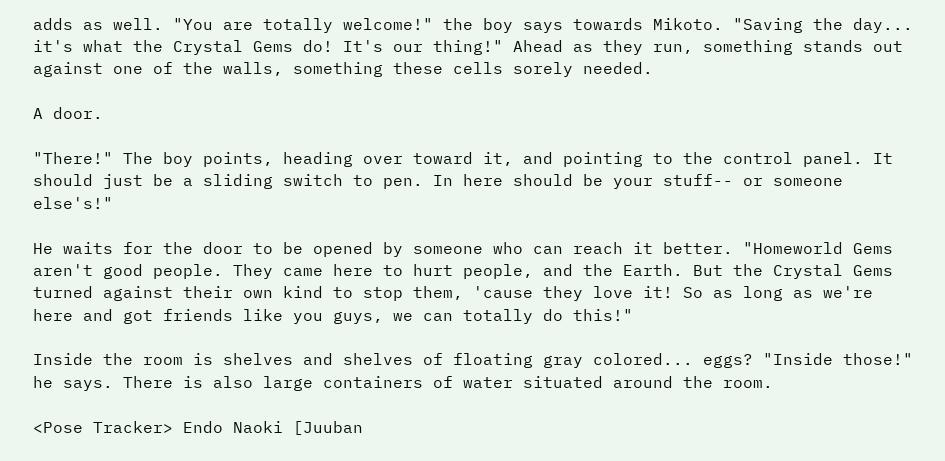adds as well. "You are totally welcome!" the boy says towards Mikoto. "Saving the day... it's what the Crystal Gems do! It's our thing!" Ahead as they run, something stands out against one of the walls, something these cells sorely needed.

A door.

"There!" The boy points, heading over toward it, and pointing to the control panel. It should just be a sliding switch to pen. In here should be your stuff-- or someone else's!"

He waits for the door to be opened by someone who can reach it better. "Homeworld Gems aren't good people. They came here to hurt people, and the Earth. But the Crystal Gems turned against their own kind to stop them, 'cause they love it! So as long as we're here and got friends like you guys, we can totally do this!"

Inside the room is shelves and shelves of floating gray colored... eggs? "Inside those!" he says. There is also large containers of water situated around the room.

<Pose Tracker> Endo Naoki [Juuban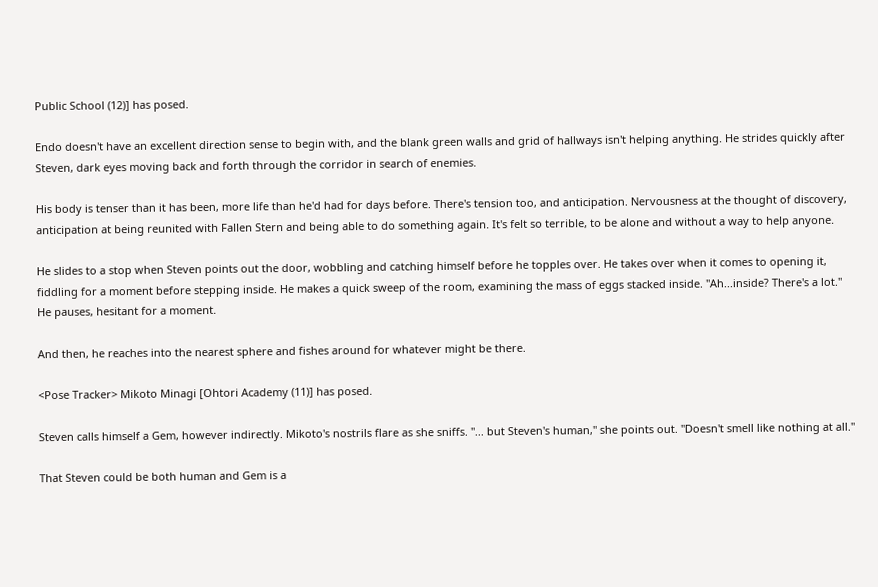Public School (12)] has posed.

Endo doesn't have an excellent direction sense to begin with, and the blank green walls and grid of hallways isn't helping anything. He strides quickly after Steven, dark eyes moving back and forth through the corridor in search of enemies.

His body is tenser than it has been, more life than he'd had for days before. There's tension too, and anticipation. Nervousness at the thought of discovery, anticipation at being reunited with Fallen Stern and being able to do something again. It's felt so terrible, to be alone and without a way to help anyone.

He slides to a stop when Steven points out the door, wobbling and catching himself before he topples over. He takes over when it comes to opening it, fiddling for a moment before stepping inside. He makes a quick sweep of the room, examining the mass of eggs stacked inside. "Ah...inside? There's a lot." He pauses, hesitant for a moment.

And then, he reaches into the nearest sphere and fishes around for whatever might be there.

<Pose Tracker> Mikoto Minagi [Ohtori Academy (11)] has posed.

Steven calls himself a Gem, however indirectly. Mikoto's nostrils flare as she sniffs. "... but Steven's human," she points out. "Doesn't smell like nothing at all."

That Steven could be both human and Gem is a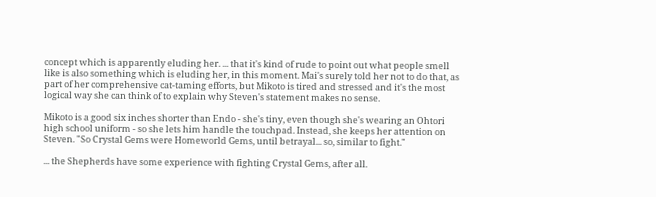concept which is apparently eluding her. ... that it's kind of rude to point out what people smell like is also something which is eluding her, in this moment. Mai's surely told her not to do that, as part of her comprehensive cat-taming efforts, but Mikoto is tired and stressed and it's the most logical way she can think of to explain why Steven's statement makes no sense.

Mikoto is a good six inches shorter than Endo - she's tiny, even though she's wearing an Ohtori high school uniform - so she lets him handle the touchpad. Instead, she keeps her attention on Steven. "So Crystal Gems were Homeworld Gems, until betrayal... so, similar to fight."

... the Shepherds have some experience with fighting Crystal Gems, after all.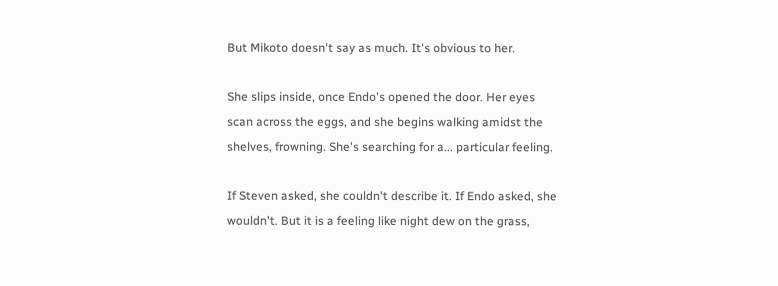But Mikoto doesn't say as much. It's obvious to her.

She slips inside, once Endo's opened the door. Her eyes scan across the eggs, and she begins walking amidst the shelves, frowning. She's searching for a... particular feeling.

If Steven asked, she couldn't describe it. If Endo asked, she wouldn't. But it is a feeling like night dew on the grass,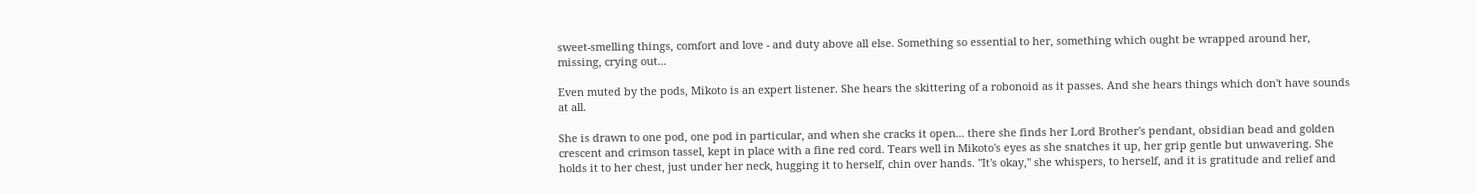sweet-smelling things, comfort and love - and duty above all else. Something so essential to her, something which ought be wrapped around her, missing, crying out...

Even muted by the pods, Mikoto is an expert listener. She hears the skittering of a robonoid as it passes. And she hears things which don't have sounds at all.

She is drawn to one pod, one pod in particular, and when she cracks it open... there she finds her Lord Brother's pendant, obsidian bead and golden crescent and crimson tassel, kept in place with a fine red cord. Tears well in Mikoto's eyes as she snatches it up, her grip gentle but unwavering. She holds it to her chest, just under her neck, hugging it to herself, chin over hands. "It's okay," she whispers, to herself, and it is gratitude and relief and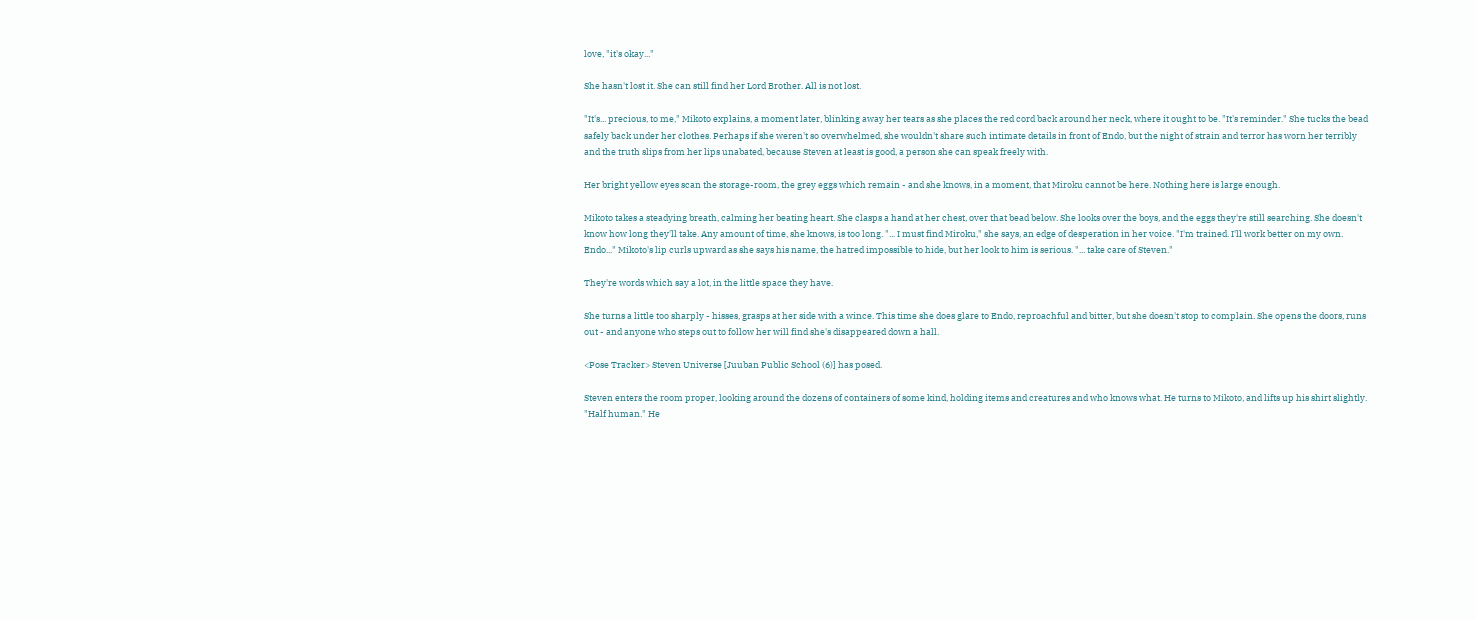love, "it's okay..."

She hasn't lost it. She can still find her Lord Brother. All is not lost.

"It's... precious, to me," Mikoto explains, a moment later, blinking away her tears as she places the red cord back around her neck, where it ought to be. "It's reminder." She tucks the bead safely back under her clothes. Perhaps if she weren't so overwhelmed, she wouldn't share such intimate details in front of Endo, but the night of strain and terror has worn her terribly and the truth slips from her lips unabated, because Steven at least is good, a person she can speak freely with.

Her bright yellow eyes scan the storage-room, the grey eggs which remain - and she knows, in a moment, that Miroku cannot be here. Nothing here is large enough.

Mikoto takes a steadying breath, calming her beating heart. She clasps a hand at her chest, over that bead below. She looks over the boys, and the eggs they're still searching. She doesn't know how long they'll take. Any amount of time, she knows, is too long. "... I must find Miroku," she says, an edge of desperation in her voice. "I'm trained. I'll work better on my own. Endo..." Mikoto's lip curls upward as she says his name, the hatred impossible to hide, but her look to him is serious. "... take care of Steven."

They're words which say a lot, in the little space they have.

She turns a little too sharply - hisses, grasps at her side with a wince. This time she does glare to Endo, reproachful and bitter, but she doesn't stop to complain. She opens the doors, runs out - and anyone who steps out to follow her will find she's disappeared down a hall.

<Pose Tracker> Steven Universe [Juuban Public School (6)] has posed.

Steven enters the room proper, looking around the dozens of containers of some kind, holding items and creatures and who knows what. He turns to Mikoto, and lifts up his shirt slightly. "Half human." He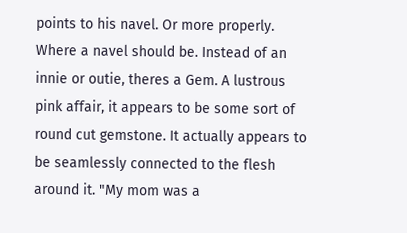points to his navel. Or more properly. Where a navel should be. Instead of an innie or outie, theres a Gem. A lustrous pink affair, it appears to be some sort of round cut gemstone. It actually appears to be seamlessly connected to the flesh around it. "My mom was a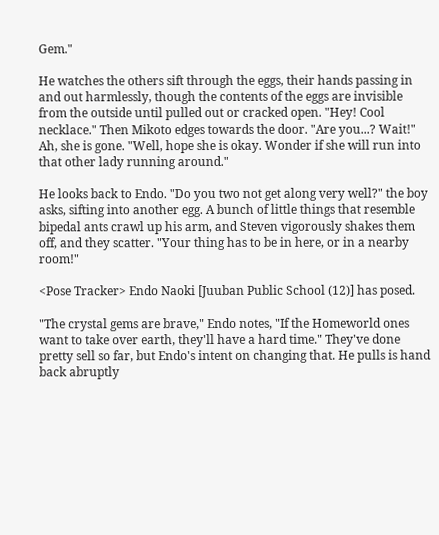Gem."

He watches the others sift through the eggs, their hands passing in and out harmlessly, though the contents of the eggs are invisible from the outside until pulled out or cracked open. "Hey! Cool necklace." Then Mikoto edges towards the door. "Are you...? Wait!" Ah, she is gone. "Well, hope she is okay. Wonder if she will run into that other lady running around."

He looks back to Endo. "Do you two not get along very well?" the boy asks, sifting into another egg. A bunch of little things that resemble bipedal ants crawl up his arm, and Steven vigorously shakes them off, and they scatter. "Your thing has to be in here, or in a nearby room!"

<Pose Tracker> Endo Naoki [Juuban Public School (12)] has posed.

"The crystal gems are brave," Endo notes, "If the Homeworld ones want to take over earth, they'll have a hard time." They've done pretty sell so far, but Endo's intent on changing that. He pulls is hand back abruptly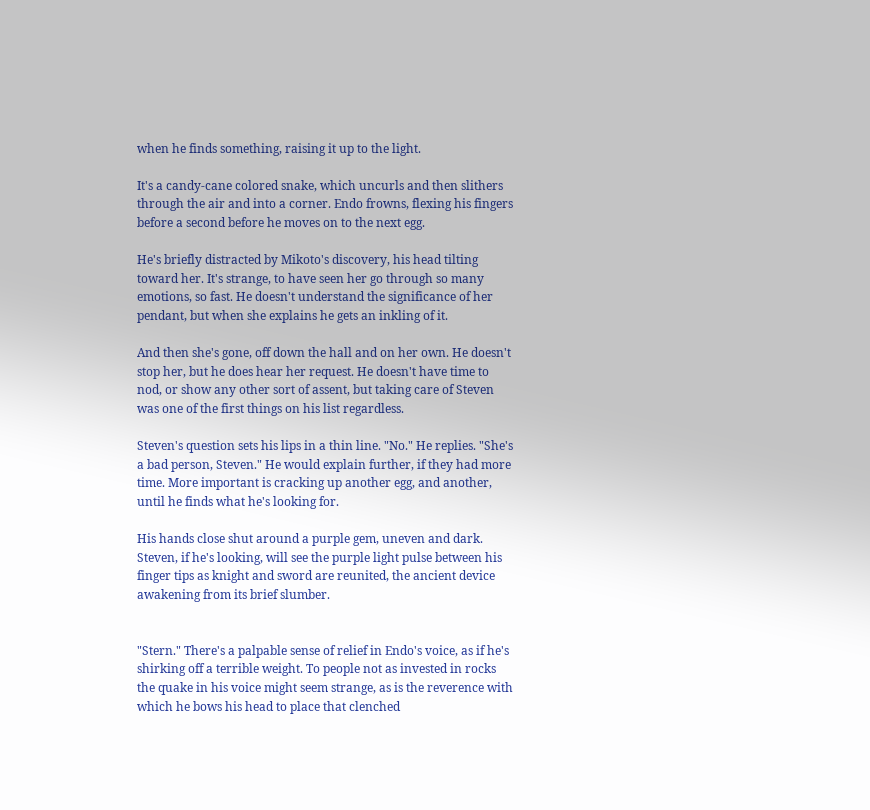when he finds something, raising it up to the light.

It's a candy-cane colored snake, which uncurls and then slithers through the air and into a corner. Endo frowns, flexing his fingers before a second before he moves on to the next egg.

He's briefly distracted by Mikoto's discovery, his head tilting toward her. It's strange, to have seen her go through so many emotions, so fast. He doesn't understand the significance of her pendant, but when she explains he gets an inkling of it.

And then she's gone, off down the hall and on her own. He doesn't stop her, but he does hear her request. He doesn't have time to nod, or show any other sort of assent, but taking care of Steven was one of the first things on his list regardless.

Steven's question sets his lips in a thin line. "No." He replies. "She's a bad person, Steven." He would explain further, if they had more time. More important is cracking up another egg, and another, until he finds what he's looking for.

His hands close shut around a purple gem, uneven and dark. Steven, if he's looking, will see the purple light pulse between his finger tips as knight and sword are reunited, the ancient device awakening from its brief slumber.


"Stern." There's a palpable sense of relief in Endo's voice, as if he's shirking off a terrible weight. To people not as invested in rocks the quake in his voice might seem strange, as is the reverence with which he bows his head to place that clenched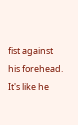fist against his forehead. It's like he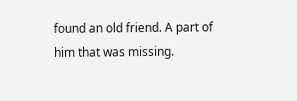found an old friend. A part of him that was missing.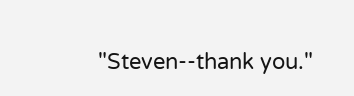"Steven--thank you."